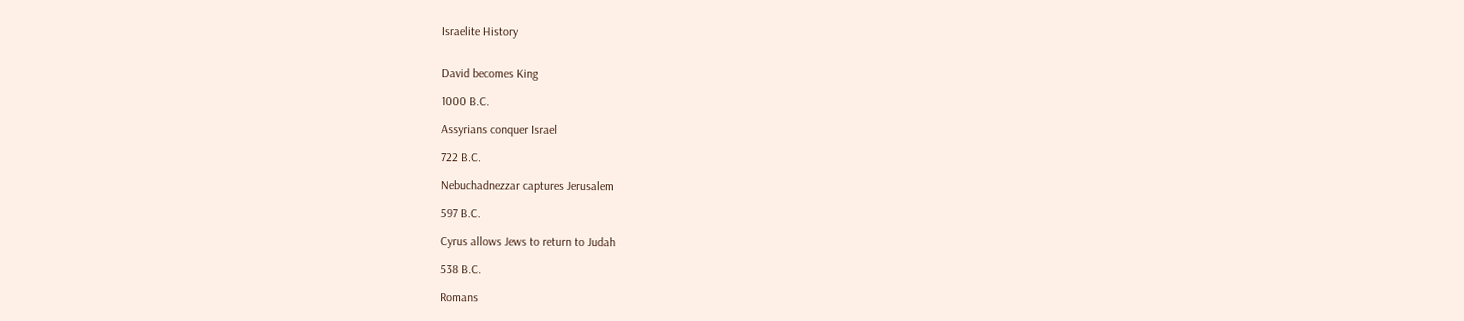Israelite History


David becomes King

1000 B.C.

Assyrians conquer Israel

722 B.C.

Nebuchadnezzar captures Jerusalem

597 B.C.

Cyrus allows Jews to return to Judah

538 B.C.

Romans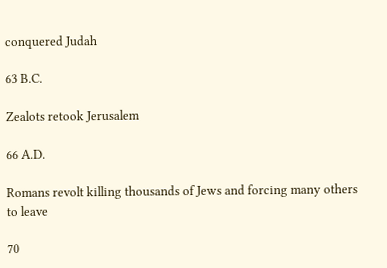conquered Judah

63 B.C.

Zealots retook Jerusalem

66 A.D.

Romans revolt killing thousands of Jews and forcing many others to leave

70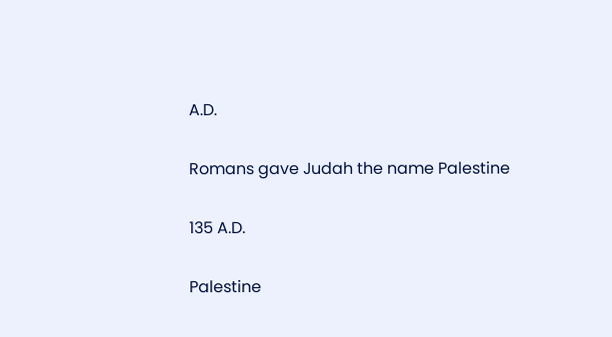A.D.

Romans gave Judah the name Palestine

135 A.D.

Palestine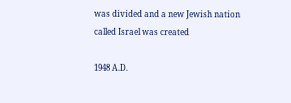was divided and a new Jewish nation called Israel was created

1948 A.D.